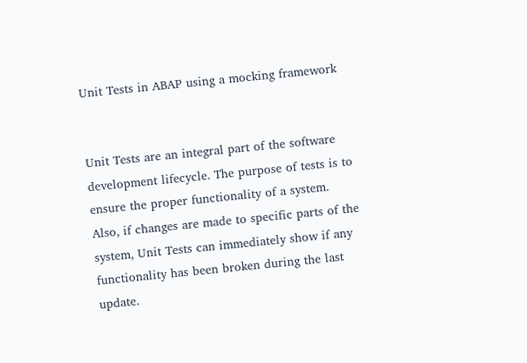Unit Tests in ABAP using a mocking framework


Unit Tests are an integral part of the software development lifecycle. The purpose of tests is to ensure the proper functionality of a system. Also, if changes are made to specific parts of the system, Unit Tests can immediately show if any functionality has been broken during the last update.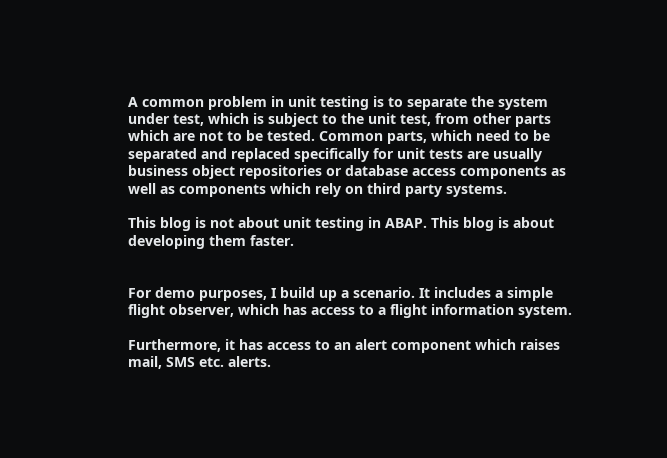A common problem in unit testing is to separate the system under test, which is subject to the unit test, from other parts which are not to be tested. Common parts, which need to be separated and replaced specifically for unit tests are usually business object repositories or database access components as well as components which rely on third party systems.

This blog is not about unit testing in ABAP. This blog is about developing them faster.


For demo purposes, I build up a scenario. It includes a simple flight observer, which has access to a flight information system.

Furthermore, it has access to an alert component which raises mail, SMS etc. alerts.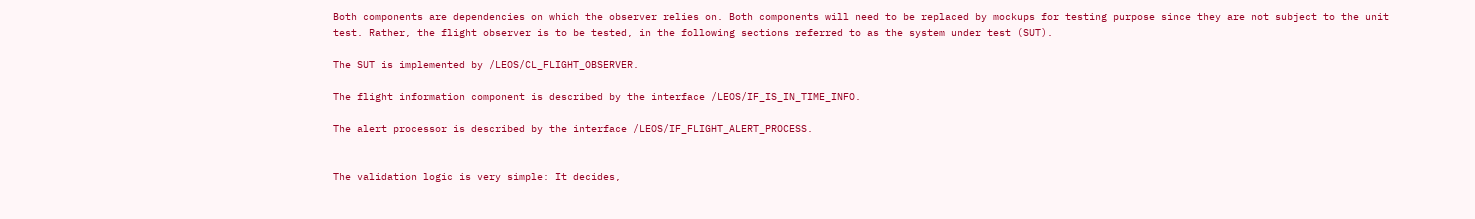Both components are dependencies on which the observer relies on. Both components will need to be replaced by mockups for testing purpose since they are not subject to the unit test. Rather, the flight observer is to be tested, in the following sections referred to as the system under test (SUT).

The SUT is implemented by /LEOS/CL_FLIGHT_OBSERVER.

The flight information component is described by the interface /LEOS/IF_IS_IN_TIME_INFO.

The alert processor is described by the interface /LEOS/IF_FLIGHT_ALERT_PROCESS.


The validation logic is very simple: It decides,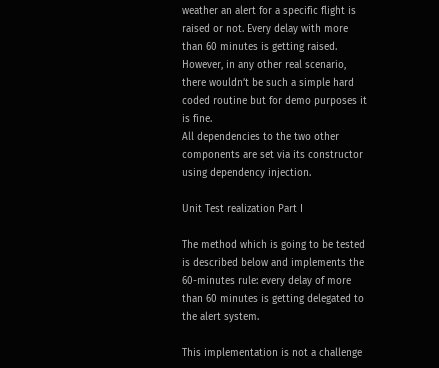weather an alert for a specific flight is raised or not. Every delay with more than 60 minutes is getting raised. However, in any other real scenario, there wouldn’t be such a simple hard coded routine but for demo purposes it is fine.
All dependencies to the two other components are set via its constructor using dependency injection.

Unit Test realization Part I

The method which is going to be tested is described below and implements the 60-minutes rule: every delay of more than 60 minutes is getting delegated to the alert system.

This implementation is not a challenge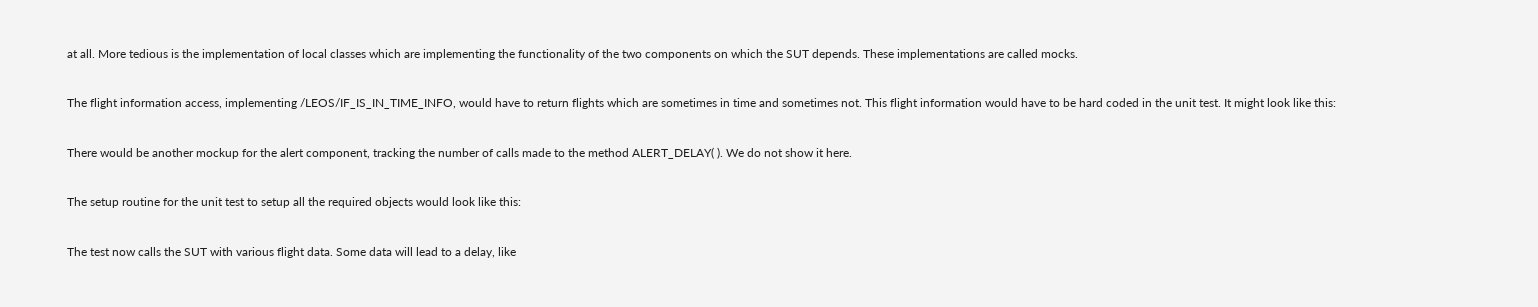at all. More tedious is the implementation of local classes which are implementing the functionality of the two components on which the SUT depends. These implementations are called mocks.

The flight information access, implementing /LEOS/IF_IS_IN_TIME_INFO, would have to return flights which are sometimes in time and sometimes not. This flight information would have to be hard coded in the unit test. It might look like this:

There would be another mockup for the alert component, tracking the number of calls made to the method ALERT_DELAY( ). We do not show it here.

The setup routine for the unit test to setup all the required objects would look like this:

The test now calls the SUT with various flight data. Some data will lead to a delay, like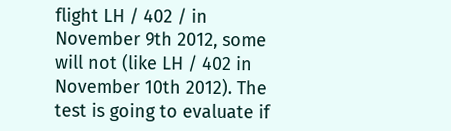flight LH / 402 / in November 9th 2012, some will not (like LH / 402 in November 10th 2012). The test is going to evaluate if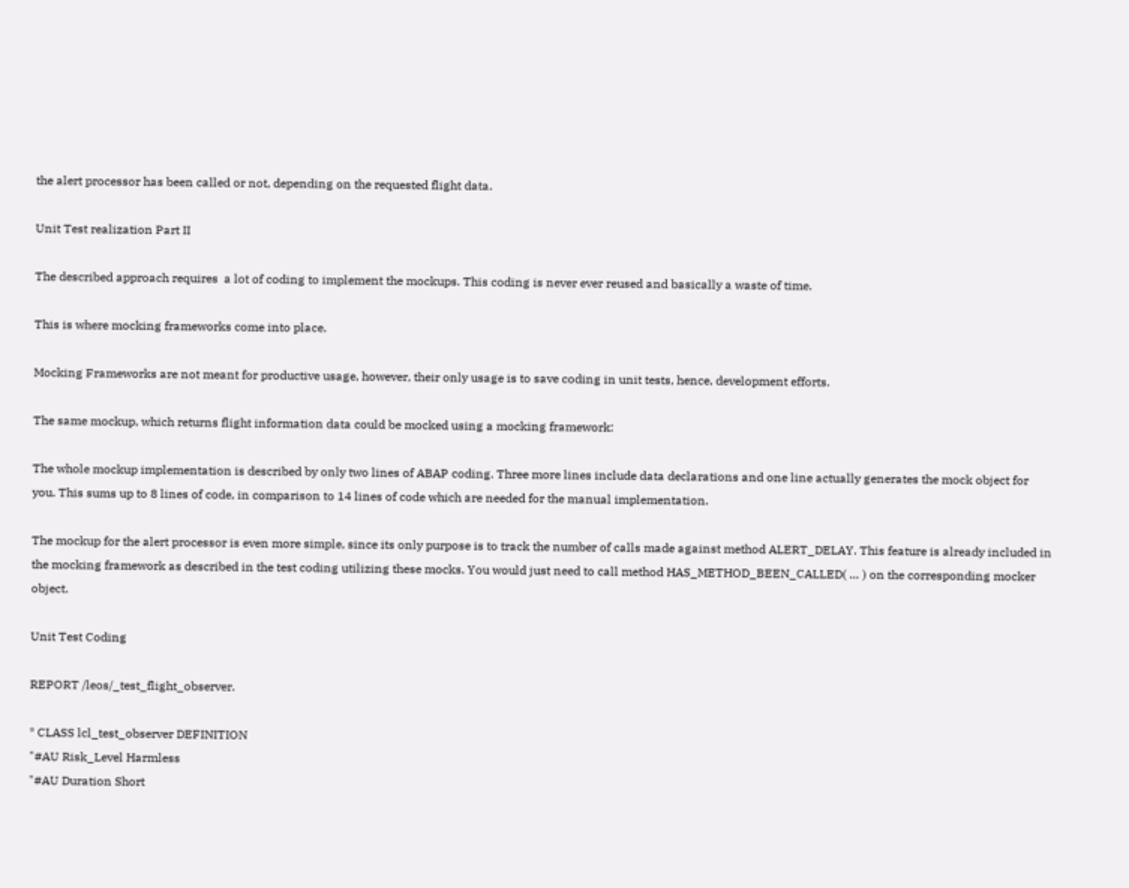the alert processor has been called or not, depending on the requested flight data.

Unit Test realization Part II

The described approach requires  a lot of coding to implement the mockups. This coding is never ever reused and basically a waste of time.

This is where mocking frameworks come into place.

Mocking Frameworks are not meant for productive usage, however, their only usage is to save coding in unit tests, hence, development efforts.

The same mockup, which returns flight information data could be mocked using a mocking framework:

The whole mockup implementation is described by only two lines of ABAP coding. Three more lines include data declarations and one line actually generates the mock object for you. This sums up to 8 lines of code, in comparison to 14 lines of code which are needed for the manual implementation.

The mockup for the alert processor is even more simple, since its only purpose is to track the number of calls made against method ALERT_DELAY. This feature is already included in the mocking framework as described in the test coding utilizing these mocks. You would just need to call method HAS_METHOD_BEEN_CALLED( … ) on the corresponding mocker object.

Unit Test Coding

REPORT /leos/_test_flight_observer.

* CLASS lcl_test_observer DEFINITION
"#AU Risk_Level Harmless
"#AU Duration Short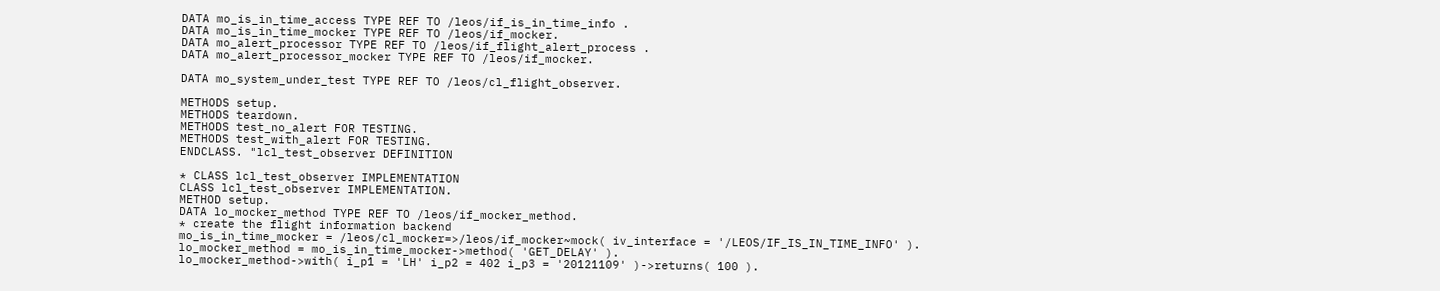DATA mo_is_in_time_access TYPE REF TO /leos/if_is_in_time_info .
DATA mo_is_in_time_mocker TYPE REF TO /leos/if_mocker.
DATA mo_alert_processor TYPE REF TO /leos/if_flight_alert_process .
DATA mo_alert_processor_mocker TYPE REF TO /leos/if_mocker.

DATA mo_system_under_test TYPE REF TO /leos/cl_flight_observer.

METHODS setup.
METHODS teardown.
METHODS test_no_alert FOR TESTING.
METHODS test_with_alert FOR TESTING.
ENDCLASS. "lcl_test_observer DEFINITION

* CLASS lcl_test_observer IMPLEMENTATION
CLASS lcl_test_observer IMPLEMENTATION.
METHOD setup.
DATA lo_mocker_method TYPE REF TO /leos/if_mocker_method.
* create the flight information backend
mo_is_in_time_mocker = /leos/cl_mocker=>/leos/if_mocker~mock( iv_interface = '/LEOS/IF_IS_IN_TIME_INFO' ).
lo_mocker_method = mo_is_in_time_mocker->method( 'GET_DELAY' ).
lo_mocker_method->with( i_p1 = 'LH' i_p2 = 402 i_p3 = '20121109' )->returns( 100 ).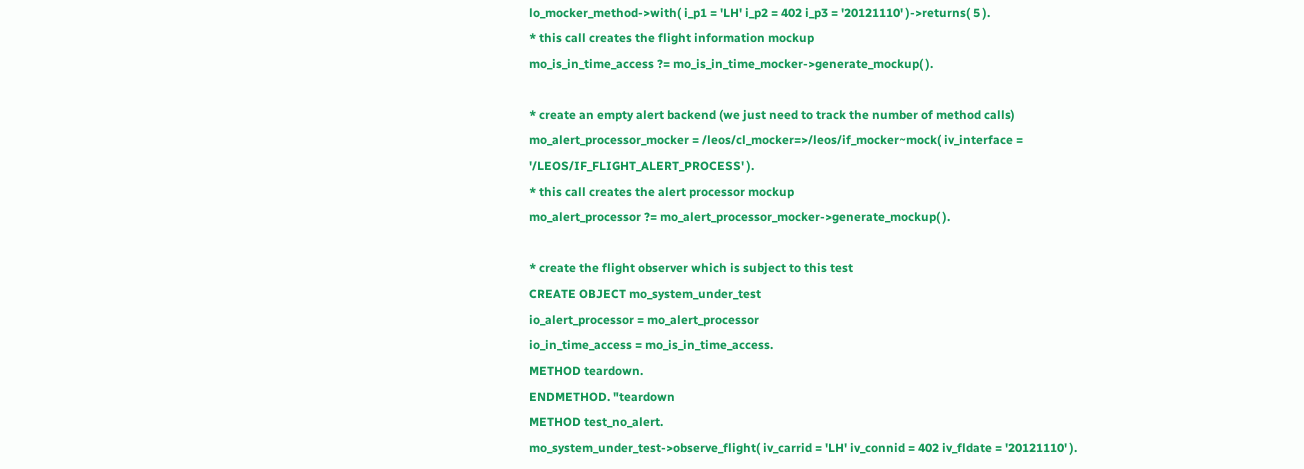lo_mocker_method->with( i_p1 = 'LH' i_p2 = 402 i_p3 = '20121110' )->returns( 5 ).
* this call creates the flight information mockup
mo_is_in_time_access ?= mo_is_in_time_mocker->generate_mockup( ).

* create an empty alert backend (we just need to track the number of method calls)
mo_alert_processor_mocker = /leos/cl_mocker=>/leos/if_mocker~mock( iv_interface = '/LEOS/IF_FLIGHT_ALERT_PROCESS' ).
* this call creates the alert processor mockup
mo_alert_processor ?= mo_alert_processor_mocker->generate_mockup( ).

* create the flight observer which is subject to this test
CREATE OBJECT mo_system_under_test
io_alert_processor = mo_alert_processor
io_in_time_access = mo_is_in_time_access.
METHOD teardown.
ENDMETHOD. "teardown
METHOD test_no_alert.
mo_system_under_test->observe_flight( iv_carrid = 'LH' iv_connid = 402 iv_fldate = '20121110' ).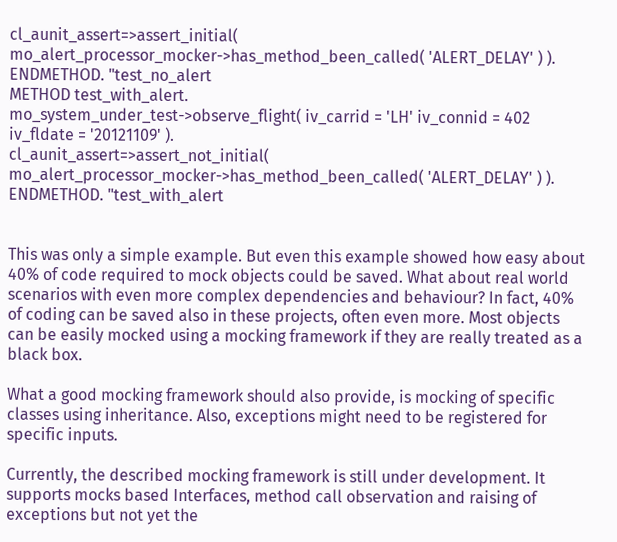cl_aunit_assert=>assert_initial( mo_alert_processor_mocker->has_method_been_called( 'ALERT_DELAY' ) ).
ENDMETHOD. "test_no_alert
METHOD test_with_alert.
mo_system_under_test->observe_flight( iv_carrid = 'LH' iv_connid = 402 iv_fldate = '20121109' ).
cl_aunit_assert=>assert_not_initial( mo_alert_processor_mocker->has_method_been_called( 'ALERT_DELAY' ) ).
ENDMETHOD. "test_with_alert


This was only a simple example. But even this example showed how easy about 40% of code required to mock objects could be saved. What about real world scenarios with even more complex dependencies and behaviour? In fact, 40% of coding can be saved also in these projects, often even more. Most objects can be easily mocked using a mocking framework if they are really treated as a black box.

What a good mocking framework should also provide, is mocking of specific classes using inheritance. Also, exceptions might need to be registered for specific inputs.

Currently, the described mocking framework is still under development. It supports mocks based Interfaces, method call observation and raising of exceptions but not yet the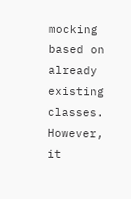mocking based on already existing classes. However, it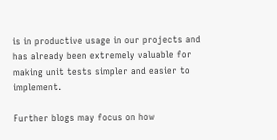is in productive usage in our projects and has already been extremely valuable for making unit tests simpler and easier to implement.

Further blogs may focus on how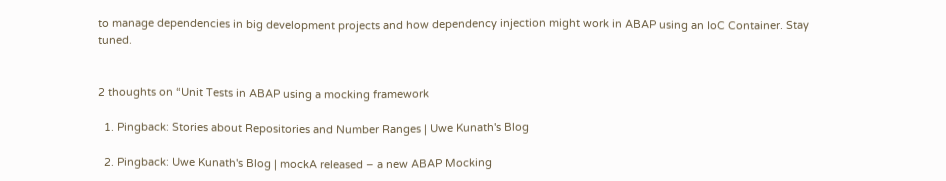to manage dependencies in big development projects and how dependency injection might work in ABAP using an IoC Container. Stay tuned.


2 thoughts on “Unit Tests in ABAP using a mocking framework

  1. Pingback: Stories about Repositories and Number Ranges | Uwe Kunath's Blog

  2. Pingback: Uwe Kunath's Blog | mockA released – a new ABAP Mocking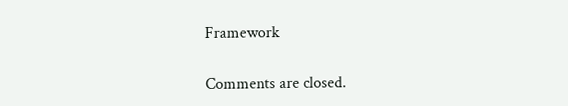Framework

Comments are closed.